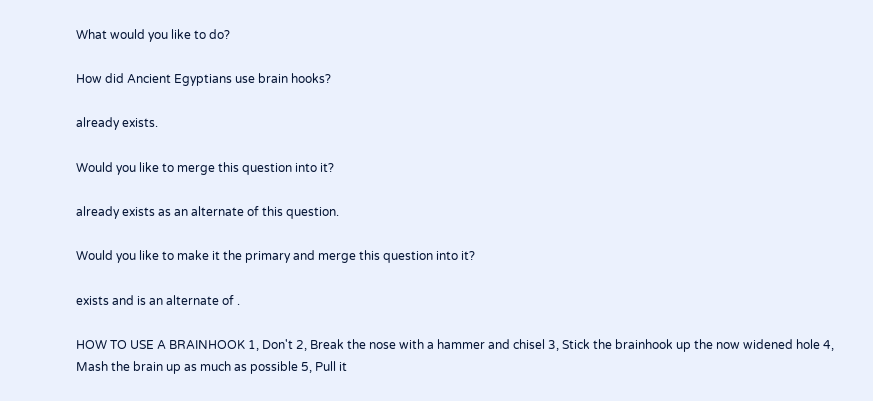What would you like to do?

How did Ancient Egyptians use brain hooks?

already exists.

Would you like to merge this question into it?

already exists as an alternate of this question.

Would you like to make it the primary and merge this question into it?

exists and is an alternate of .

HOW TO USE A BRAINHOOK 1, Don't 2, Break the nose with a hammer and chisel 3, Stick the brainhook up the now widened hole 4, Mash the brain up as much as possible 5, Pull it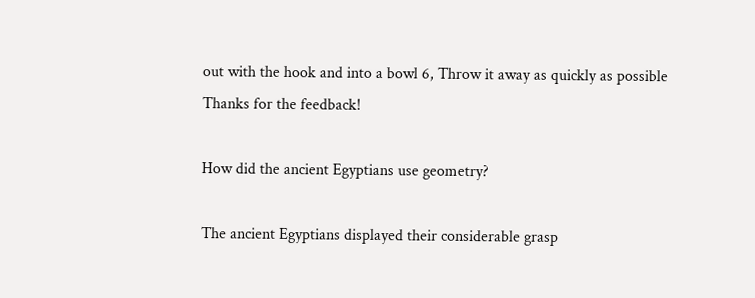out with the hook and into a bowl 6, Throw it away as quickly as possible
Thanks for the feedback!

How did the ancient Egyptians use geometry?

The ancient Egyptians displayed their considerable grasp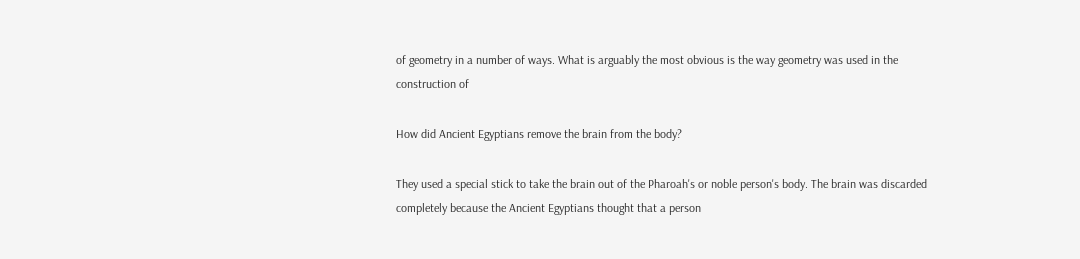of geometry in a number of ways. What is arguably the most obvious is the way geometry was used in the construction of

How did Ancient Egyptians remove the brain from the body?

They used a special stick to take the brain out of the Pharoah's or noble person's body. The brain was discarded completely because the Ancient Egyptians thought that a person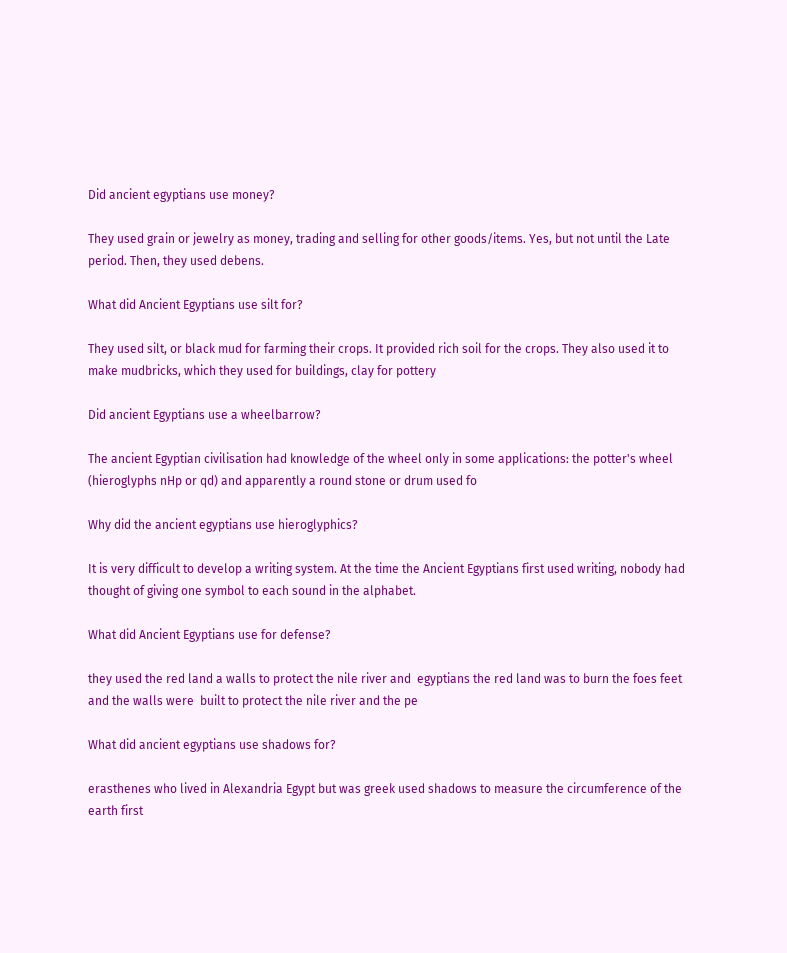Did ancient egyptians use money?

They used grain or jewelry as money, trading and selling for other goods/items. Yes, but not until the Late period. Then, they used debens.

What did Ancient Egyptians use silt for?

They used silt, or black mud for farming their crops. It provided rich soil for the crops. They also used it to make mudbricks, which they used for buildings, clay for pottery

Did ancient Egyptians use a wheelbarrow?

The ancient Egyptian civilisation had knowledge of the wheel only in some applications: the potter's wheel (hieroglyphs nHp or qd) and apparently a round stone or drum used fo

Why did the ancient egyptians use hieroglyphics?

It is very difficult to develop a writing system. At the time the Ancient Egyptians first used writing, nobody had thought of giving one symbol to each sound in the alphabet.

What did Ancient Egyptians use for defense?

they used the red land a walls to protect the nile river and  egyptians the red land was to burn the foes feet and the walls were  built to protect the nile river and the pe

What did ancient egyptians use shadows for?

erasthenes who lived in Alexandria Egypt but was greek used shadows to measure the circumference of the earth first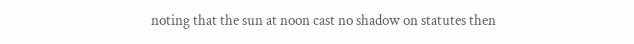noting that the sun at noon cast no shadow on statutes then